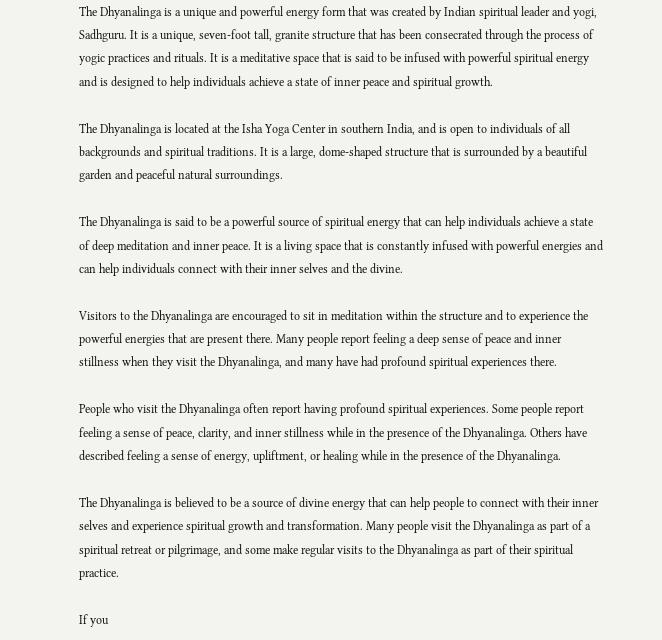The Dhyanalinga is a unique and powerful energy form that was created by Indian spiritual leader and yogi, Sadhguru. It is a unique, seven-foot tall, granite structure that has been consecrated through the process of yogic practices and rituals. It is a meditative space that is said to be infused with powerful spiritual energy and is designed to help individuals achieve a state of inner peace and spiritual growth.

The Dhyanalinga is located at the Isha Yoga Center in southern India, and is open to individuals of all backgrounds and spiritual traditions. It is a large, dome-shaped structure that is surrounded by a beautiful garden and peaceful natural surroundings.

The Dhyanalinga is said to be a powerful source of spiritual energy that can help individuals achieve a state of deep meditation and inner peace. It is a living space that is constantly infused with powerful energies and can help individuals connect with their inner selves and the divine.

Visitors to the Dhyanalinga are encouraged to sit in meditation within the structure and to experience the powerful energies that are present there. Many people report feeling a deep sense of peace and inner stillness when they visit the Dhyanalinga, and many have had profound spiritual experiences there.

People who visit the Dhyanalinga often report having profound spiritual experiences. Some people report feeling a sense of peace, clarity, and inner stillness while in the presence of the Dhyanalinga. Others have described feeling a sense of energy, upliftment, or healing while in the presence of the Dhyanalinga.

The Dhyanalinga is believed to be a source of divine energy that can help people to connect with their inner selves and experience spiritual growth and transformation. Many people visit the Dhyanalinga as part of a spiritual retreat or pilgrimage, and some make regular visits to the Dhyanalinga as part of their spiritual practice.

If you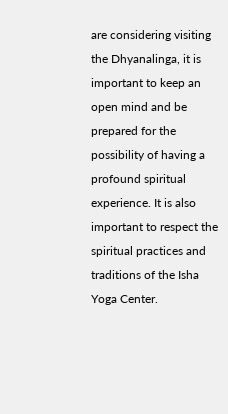are considering visiting the Dhyanalinga, it is important to keep an open mind and be prepared for the possibility of having a profound spiritual experience. It is also important to respect the spiritual practices and traditions of the Isha Yoga Center.